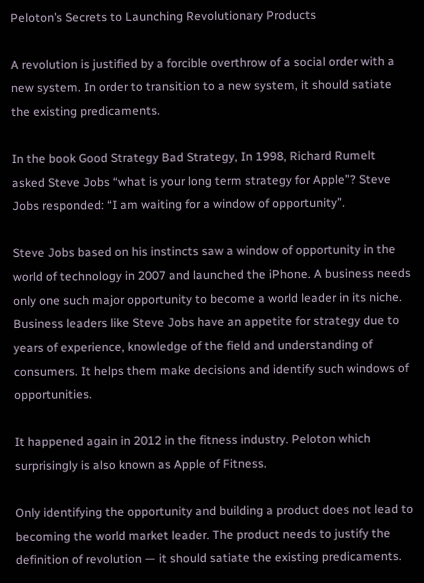Peloton’s Secrets to Launching Revolutionary Products

A revolution is justified by a forcible overthrow of a social order with a new system. In order to transition to a new system, it should satiate the existing predicaments.

In the book Good Strategy Bad Strategy, In 1998, Richard Rumelt asked Steve Jobs “what is your long term strategy for Apple”? Steve Jobs responded: “I am waiting for a window of opportunity”.

Steve Jobs based on his instincts saw a window of opportunity in the world of technology in 2007 and launched the iPhone. A business needs only one such major opportunity to become a world leader in its niche. Business leaders like Steve Jobs have an appetite for strategy due to years of experience, knowledge of the field and understanding of consumers. It helps them make decisions and identify such windows of opportunities.

It happened again in 2012 in the fitness industry. Peloton which surprisingly is also known as Apple of Fitness.

Only identifying the opportunity and building a product does not lead to becoming the world market leader. The product needs to justify the definition of revolution — it should satiate the existing predicaments.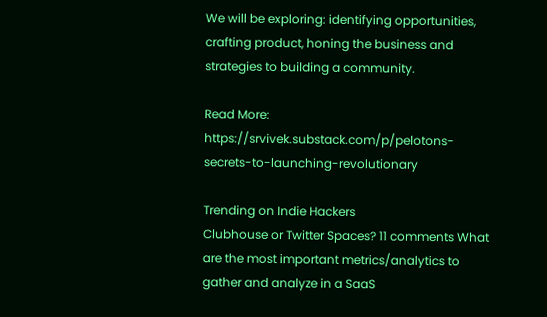We will be exploring: identifying opportunities, crafting product, honing the business and strategies to building a community.

Read More: https://srvivek.substack.com/p/pelotons-secrets-to-launching-revolutionary

Trending on Indie Hackers
Clubhouse or Twitter Spaces? 11 comments What are the most important metrics/analytics to gather and analyze in a SaaS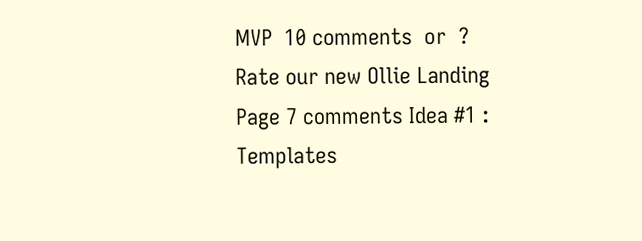MVP  10 comments  or  ? Rate our new Ollie Landing Page 7 comments Idea #1 : Templates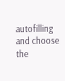autofilling and choose the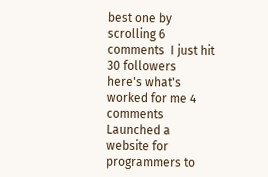best one by scrolling 6 comments  I just hit 30 followers  here's what's worked for me 4 comments Launched a website for programmers to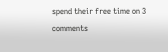spend their free time on 3 comments